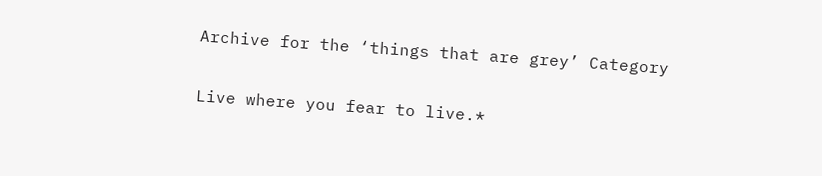Archive for the ‘things that are grey’ Category

Live where you fear to live.*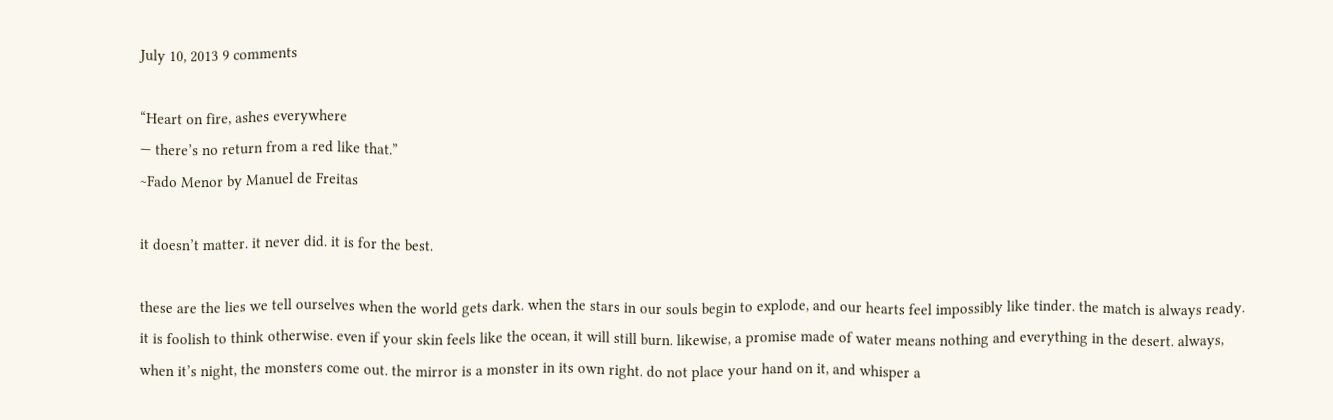July 10, 2013 9 comments

“Heart on fire, ashes everywhere
— there’s no return from a red like that.”
~Fado Menor by Manuel de Freitas

it doesn’t matter. it never did. it is for the best.

these are the lies we tell ourselves when the world gets dark. when the stars in our souls begin to explode, and our hearts feel impossibly like tinder. the match is always ready. it is foolish to think otherwise. even if your skin feels like the ocean, it will still burn. likewise, a promise made of water means nothing and everything in the desert. always, when it’s night, the monsters come out. the mirror is a monster in its own right. do not place your hand on it, and whisper a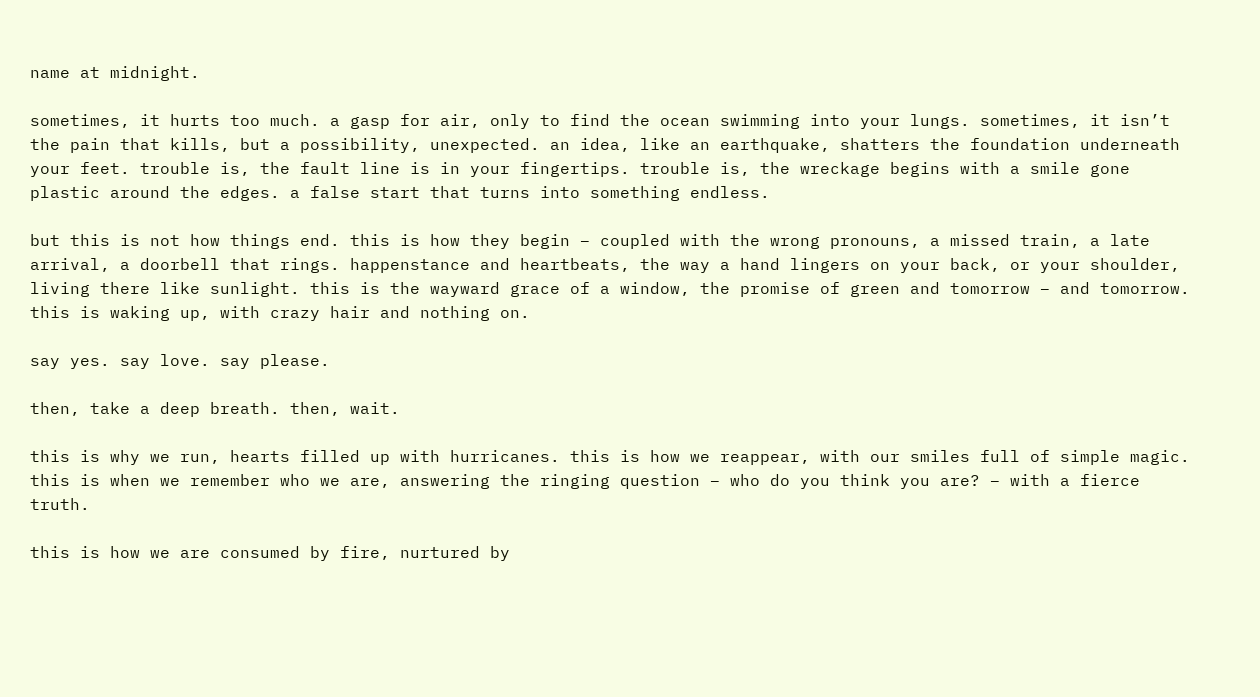name at midnight.

sometimes, it hurts too much. a gasp for air, only to find the ocean swimming into your lungs. sometimes, it isn’t the pain that kills, but a possibility, unexpected. an idea, like an earthquake, shatters the foundation underneath your feet. trouble is, the fault line is in your fingertips. trouble is, the wreckage begins with a smile gone plastic around the edges. a false start that turns into something endless.

but this is not how things end. this is how they begin – coupled with the wrong pronouns, a missed train, a late arrival, a doorbell that rings. happenstance and heartbeats, the way a hand lingers on your back, or your shoulder, living there like sunlight. this is the wayward grace of a window, the promise of green and tomorrow – and tomorrow. this is waking up, with crazy hair and nothing on.

say yes. say love. say please.

then, take a deep breath. then, wait.

this is why we run, hearts filled up with hurricanes. this is how we reappear, with our smiles full of simple magic. this is when we remember who we are, answering the ringing question – who do you think you are? – with a fierce truth.

this is how we are consumed by fire, nurtured by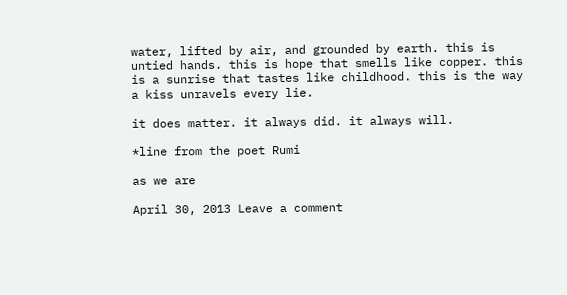water, lifted by air, and grounded by earth. this is untied hands. this is hope that smells like copper. this is a sunrise that tastes like childhood. this is the way a kiss unravels every lie.

it does matter. it always did. it always will.

*line from the poet Rumi

as we are

April 30, 2013 Leave a comment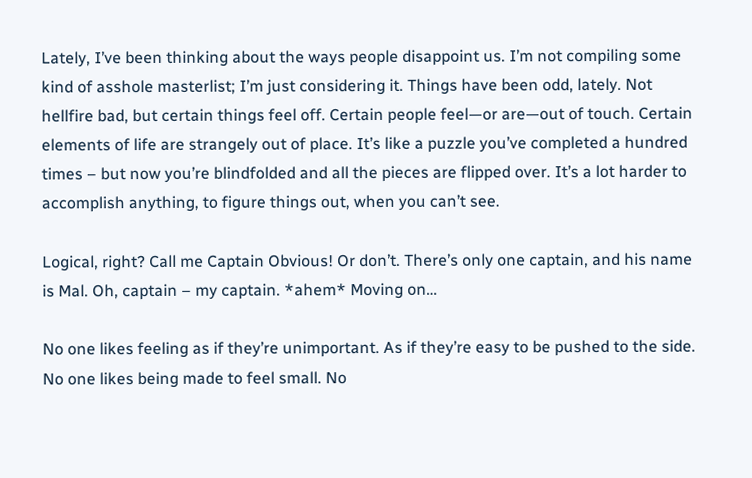Lately, I’ve been thinking about the ways people disappoint us. I’m not compiling some kind of asshole masterlist; I’m just considering it. Things have been odd, lately. Not hellfire bad, but certain things feel off. Certain people feel—or are—out of touch. Certain elements of life are strangely out of place. It’s like a puzzle you’ve completed a hundred times – but now you’re blindfolded and all the pieces are flipped over. It’s a lot harder to accomplish anything, to figure things out, when you can’t see.

Logical, right? Call me Captain Obvious! Or don’t. There’s only one captain, and his name is Mal. Oh, captain – my captain. *ahem* Moving on…

No one likes feeling as if they’re unimportant. As if they’re easy to be pushed to the side. No one likes being made to feel small. No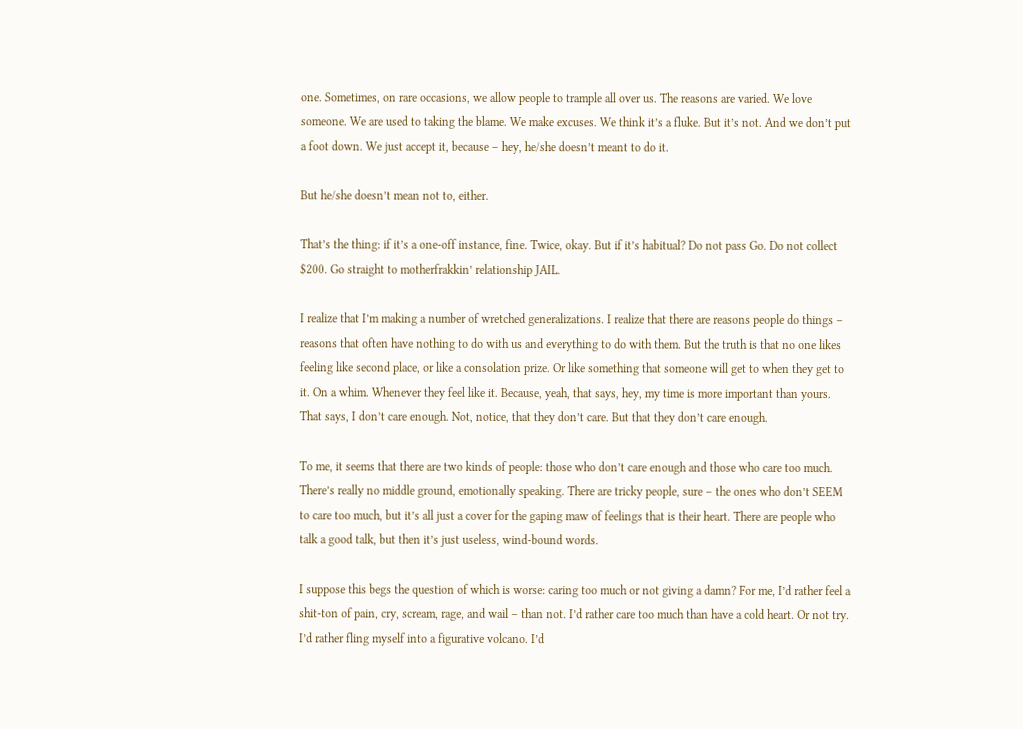one. Sometimes, on rare occasions, we allow people to trample all over us. The reasons are varied. We love someone. We are used to taking the blame. We make excuses. We think it’s a fluke. But it’s not. And we don’t put a foot down. We just accept it, because – hey, he/she doesn’t meant to do it.

But he/she doesn’t mean not to, either.

That’s the thing: if it’s a one-off instance, fine. Twice, okay. But if it’s habitual? Do not pass Go. Do not collect $200. Go straight to motherfrakkin’ relationship JAIL.

I realize that I’m making a number of wretched generalizations. I realize that there are reasons people do things – reasons that often have nothing to do with us and everything to do with them. But the truth is that no one likes feeling like second place, or like a consolation prize. Or like something that someone will get to when they get to it. On a whim. Whenever they feel like it. Because, yeah, that says, hey, my time is more important than yours. That says, I don’t care enough. Not, notice, that they don’t care. But that they don’t care enough.

To me, it seems that there are two kinds of people: those who don’t care enough and those who care too much. There’s really no middle ground, emotionally speaking. There are tricky people, sure – the ones who don’t SEEM to care too much, but it’s all just a cover for the gaping maw of feelings that is their heart. There are people who talk a good talk, but then it’s just useless, wind-bound words.

I suppose this begs the question of which is worse: caring too much or not giving a damn? For me, I’d rather feel a shit-ton of pain, cry, scream, rage, and wail – than not. I’d rather care too much than have a cold heart. Or not try. I’d rather fling myself into a figurative volcano. I’d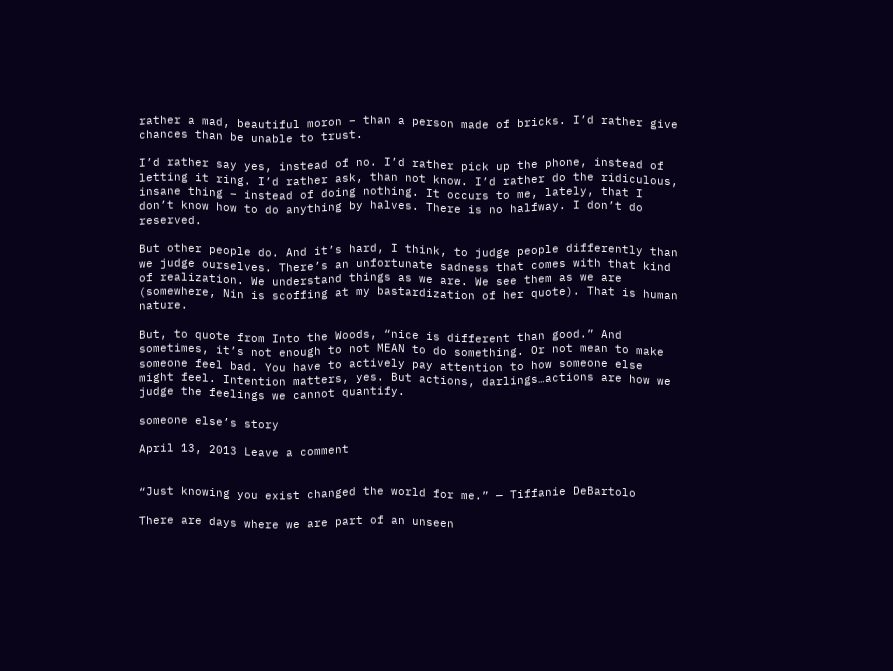rather a mad, beautiful moron – than a person made of bricks. I’d rather give chances than be unable to trust.

I’d rather say yes, instead of no. I’d rather pick up the phone, instead of letting it ring. I’d rather ask, than not know. I’d rather do the ridiculous, insane thing – instead of doing nothing. It occurs to me, lately, that I don’t know how to do anything by halves. There is no halfway. I don’t do reserved.

But other people do. And it’s hard, I think, to judge people differently than we judge ourselves. There’s an unfortunate sadness that comes with that kind of realization. We understand things as we are. We see them as we are (somewhere, Nin is scoffing at my bastardization of her quote). That is human nature.

But, to quote from Into the Woods, “nice is different than good.” And sometimes, it’s not enough to not MEAN to do something. Or not mean to make someone feel bad. You have to actively pay attention to how someone else might feel. Intention matters, yes. But actions, darlings…actions are how we judge the feelings we cannot quantify.

someone else’s story

April 13, 2013 Leave a comment


“Just knowing you exist changed the world for me.” — Tiffanie DeBartolo

There are days where we are part of an unseen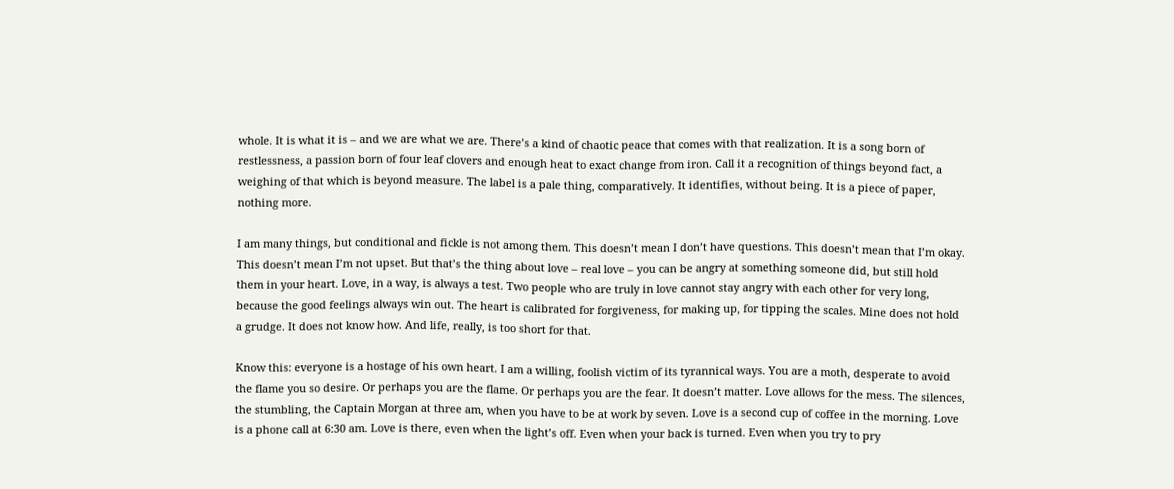whole. It is what it is – and we are what we are. There’s a kind of chaotic peace that comes with that realization. It is a song born of restlessness, a passion born of four leaf clovers and enough heat to exact change from iron. Call it a recognition of things beyond fact, a weighing of that which is beyond measure. The label is a pale thing, comparatively. It identifies, without being. It is a piece of paper, nothing more.

I am many things, but conditional and fickle is not among them. This doesn’t mean I don’t have questions. This doesn’t mean that I’m okay. This doesn’t mean I’m not upset. But that’s the thing about love – real love – you can be angry at something someone did, but still hold them in your heart. Love, in a way, is always a test. Two people who are truly in love cannot stay angry with each other for very long, because the good feelings always win out. The heart is calibrated for forgiveness, for making up, for tipping the scales. Mine does not hold a grudge. It does not know how. And life, really, is too short for that.

Know this: everyone is a hostage of his own heart. I am a willing, foolish victim of its tyrannical ways. You are a moth, desperate to avoid the flame you so desire. Or perhaps you are the flame. Or perhaps you are the fear. It doesn’t matter. Love allows for the mess. The silences, the stumbling, the Captain Morgan at three am, when you have to be at work by seven. Love is a second cup of coffee in the morning. Love is a phone call at 6:30 am. Love is there, even when the light’s off. Even when your back is turned. Even when you try to pry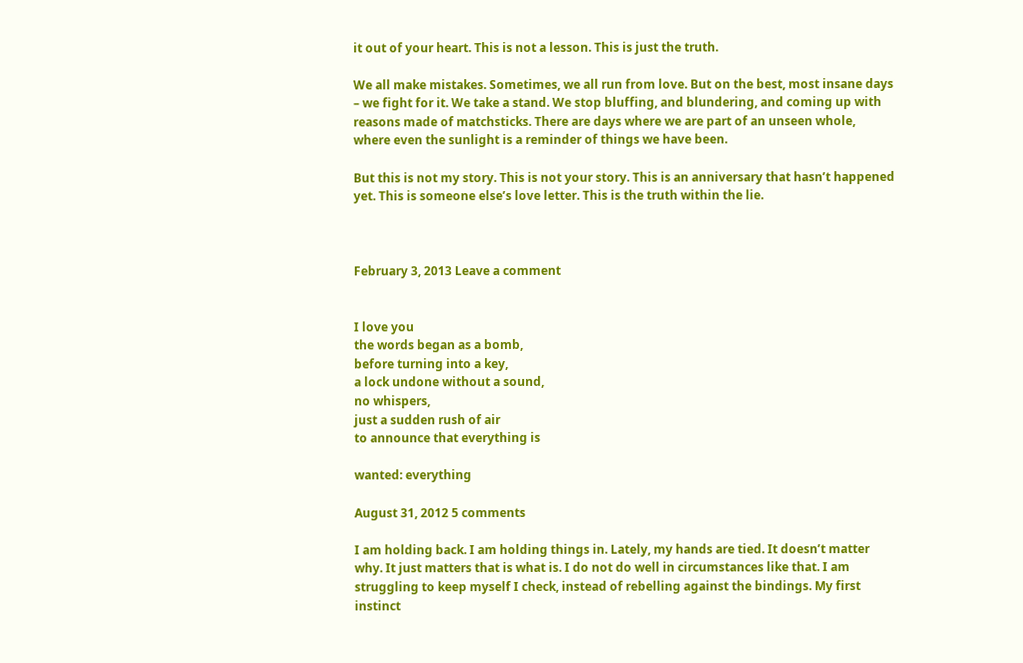it out of your heart. This is not a lesson. This is just the truth.

We all make mistakes. Sometimes, we all run from love. But on the best, most insane days – we fight for it. We take a stand. We stop bluffing, and blundering, and coming up with reasons made of matchsticks. There are days where we are part of an unseen whole, where even the sunlight is a reminder of things we have been.

But this is not my story. This is not your story. This is an anniversary that hasn’t happened yet. This is someone else’s love letter. This is the truth within the lie.



February 3, 2013 Leave a comment


I love you
the words began as a bomb,
before turning into a key,
a lock undone without a sound,
no whispers,
just a sudden rush of air
to announce that everything is

wanted: everything

August 31, 2012 5 comments

I am holding back. I am holding things in. Lately, my hands are tied. It doesn’t matter why. It just matters that is what is. I do not do well in circumstances like that. I am struggling to keep myself I check, instead of rebelling against the bindings. My first instinct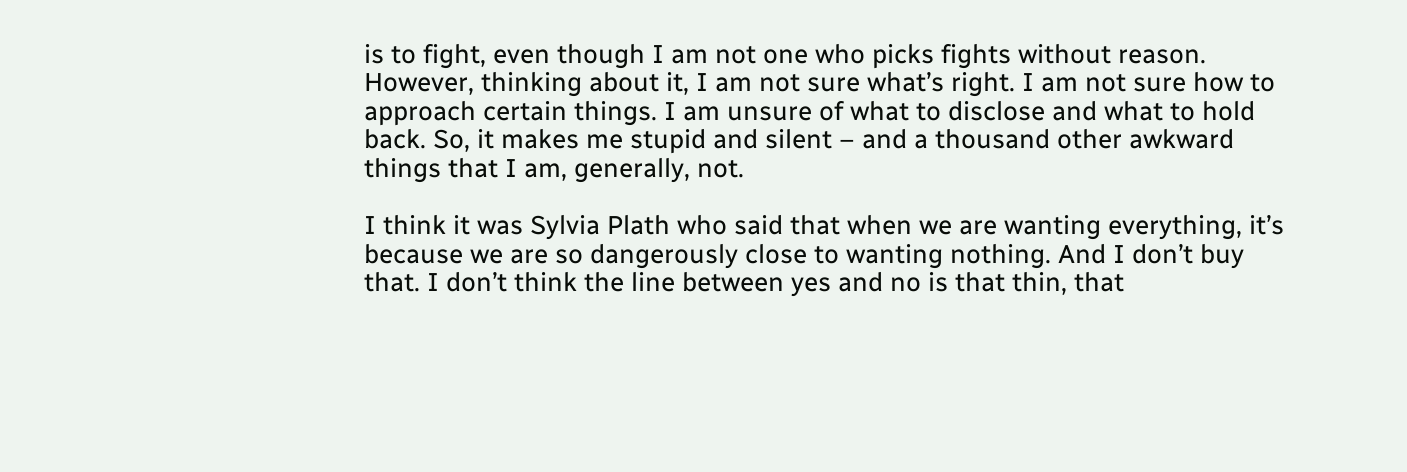is to fight, even though I am not one who picks fights without reason. However, thinking about it, I am not sure what’s right. I am not sure how to approach certain things. I am unsure of what to disclose and what to hold back. So, it makes me stupid and silent – and a thousand other awkward things that I am, generally, not.

I think it was Sylvia Plath who said that when we are wanting everything, it’s because we are so dangerously close to wanting nothing. And I don’t buy that. I don’t think the line between yes and no is that thin, that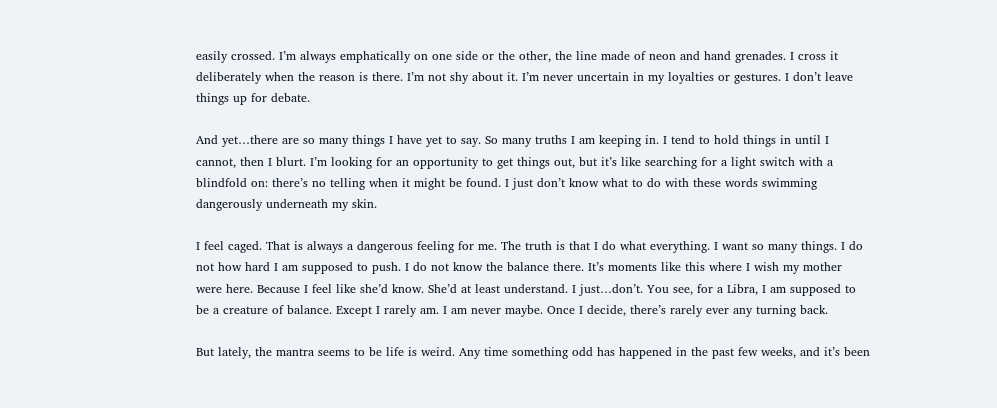easily crossed. I’m always emphatically on one side or the other, the line made of neon and hand grenades. I cross it deliberately when the reason is there. I’m not shy about it. I’m never uncertain in my loyalties or gestures. I don’t leave things up for debate.

And yet…there are so many things I have yet to say. So many truths I am keeping in. I tend to hold things in until I cannot, then I blurt. I’m looking for an opportunity to get things out, but it’s like searching for a light switch with a blindfold on: there’s no telling when it might be found. I just don’t know what to do with these words swimming dangerously underneath my skin.

I feel caged. That is always a dangerous feeling for me. The truth is that I do what everything. I want so many things. I do not how hard I am supposed to push. I do not know the balance there. It’s moments like this where I wish my mother were here. Because I feel like she’d know. She’d at least understand. I just…don’t. You see, for a Libra, I am supposed to be a creature of balance. Except I rarely am. I am never maybe. Once I decide, there’s rarely ever any turning back.

But lately, the mantra seems to be life is weird. Any time something odd has happened in the past few weeks, and it’s been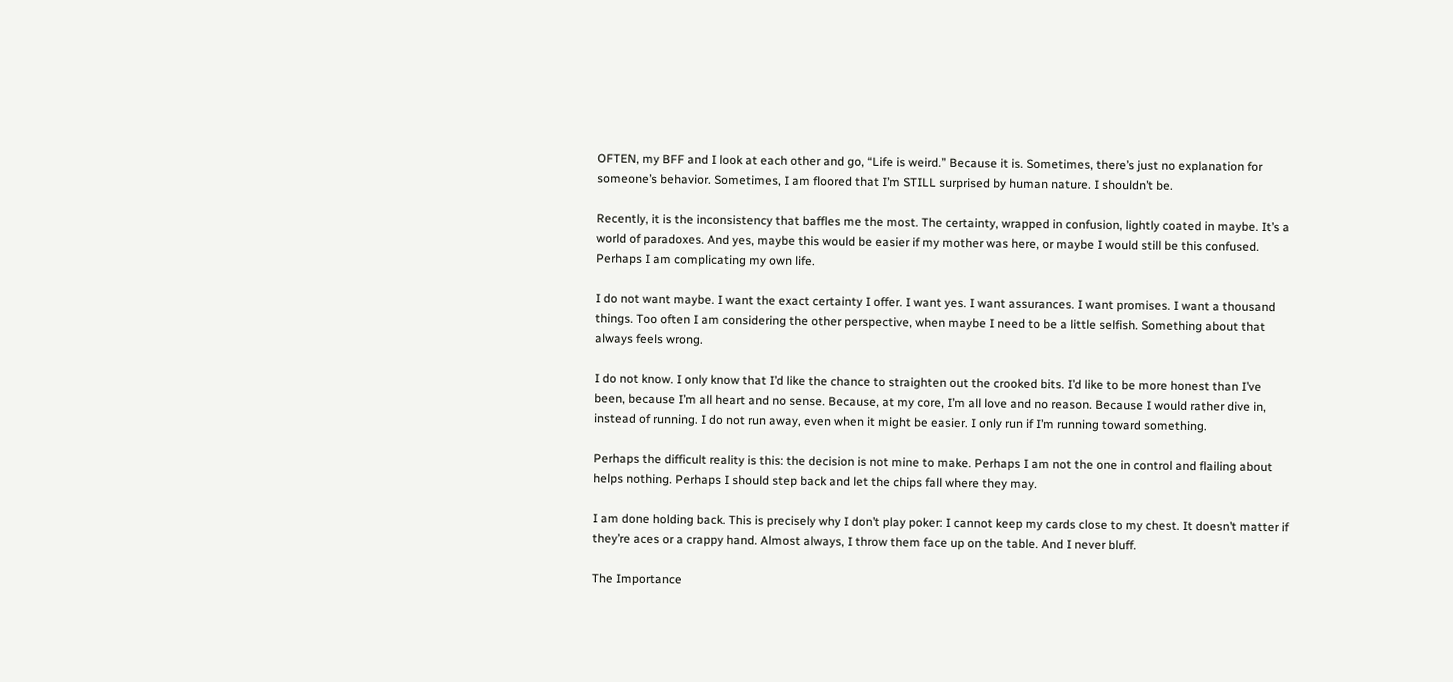OFTEN, my BFF and I look at each other and go, “Life is weird.” Because it is. Sometimes, there’s just no explanation for someone’s behavior. Sometimes, I am floored that I’m STILL surprised by human nature. I shouldn’t be.

Recently, it is the inconsistency that baffles me the most. The certainty, wrapped in confusion, lightly coated in maybe. It’s a world of paradoxes. And yes, maybe this would be easier if my mother was here, or maybe I would still be this confused. Perhaps I am complicating my own life.

I do not want maybe. I want the exact certainty I offer. I want yes. I want assurances. I want promises. I want a thousand things. Too often I am considering the other perspective, when maybe I need to be a little selfish. Something about that always feels wrong.

I do not know. I only know that I’d like the chance to straighten out the crooked bits. I’d like to be more honest than I’ve been, because I’m all heart and no sense. Because, at my core, I’m all love and no reason. Because I would rather dive in, instead of running. I do not run away, even when it might be easier. I only run if I’m running toward something.

Perhaps the difficult reality is this: the decision is not mine to make. Perhaps I am not the one in control and flailing about helps nothing. Perhaps I should step back and let the chips fall where they may.

I am done holding back. This is precisely why I don’t play poker: I cannot keep my cards close to my chest. It doesn’t matter if they’re aces or a crappy hand. Almost always, I throw them face up on the table. And I never bluff.

The Importance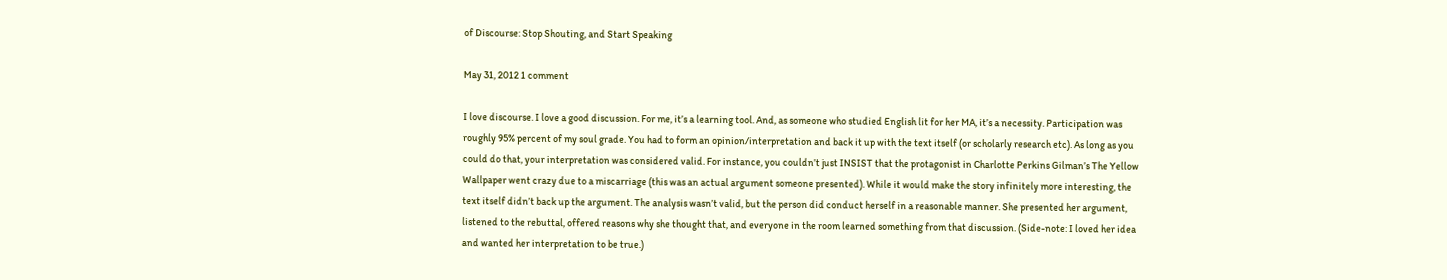of Discourse: Stop Shouting, and Start Speaking

May 31, 2012 1 comment

I love discourse. I love a good discussion. For me, it’s a learning tool. And, as someone who studied English lit for her MA, it’s a necessity. Participation was roughly 95% percent of my soul grade. You had to form an opinion/interpretation and back it up with the text itself (or scholarly research etc). As long as you could do that, your interpretation was considered valid. For instance, you couldn’t just INSIST that the protagonist in Charlotte Perkins Gilman’s The Yellow Wallpaper went crazy due to a miscarriage (this was an actual argument someone presented). While it would make the story infinitely more interesting, the text itself didn’t back up the argument. The analysis wasn’t valid, but the person did conduct herself in a reasonable manner. She presented her argument, listened to the rebuttal, offered reasons why she thought that, and everyone in the room learned something from that discussion. (Side-note: I loved her idea and wanted her interpretation to be true.)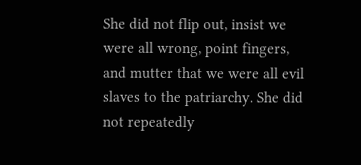She did not flip out, insist we were all wrong, point fingers, and mutter that we were all evil slaves to the patriarchy. She did not repeatedly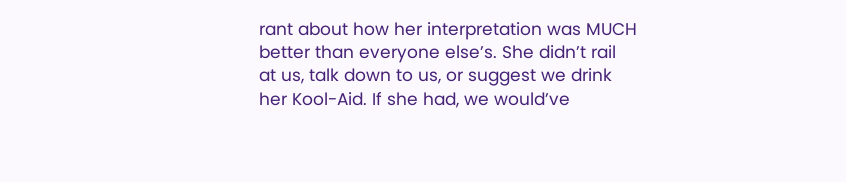rant about how her interpretation was MUCH better than everyone else’s. She didn’t rail at us, talk down to us, or suggest we drink her Kool-Aid. If she had, we would’ve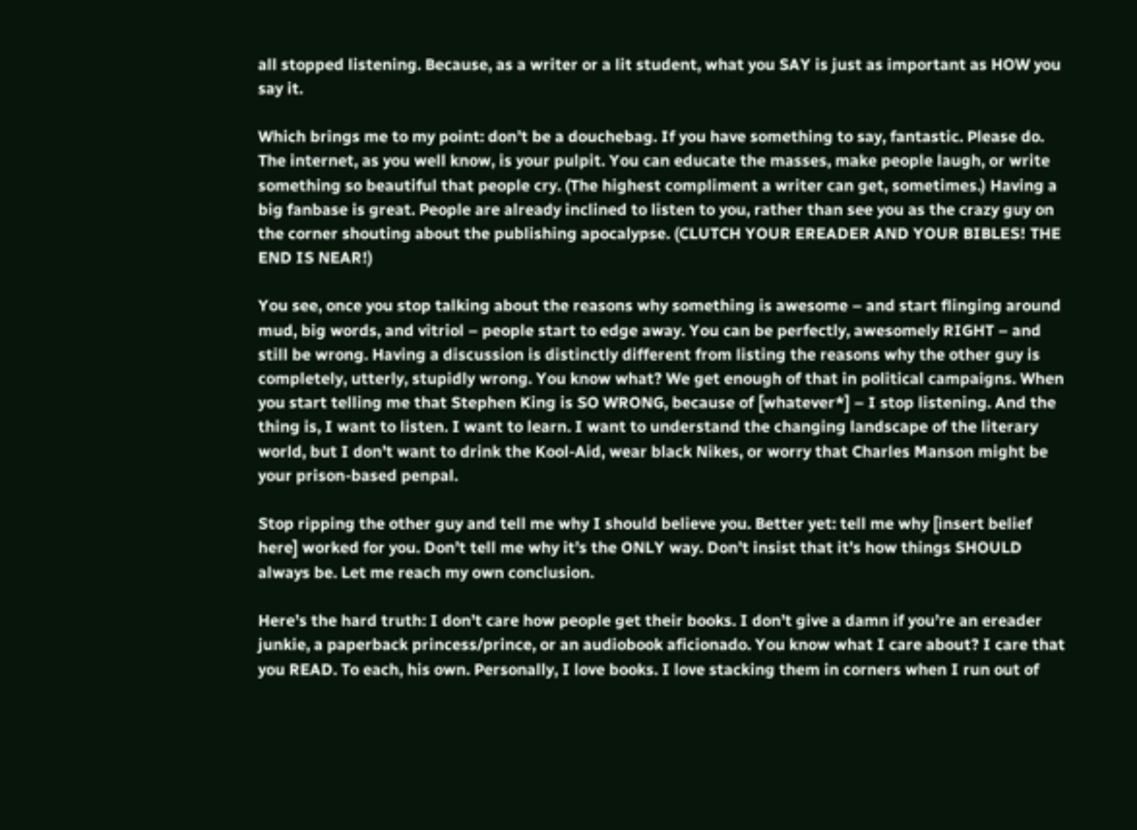all stopped listening. Because, as a writer or a lit student, what you SAY is just as important as HOW you say it.

Which brings me to my point: don’t be a douchebag. If you have something to say, fantastic. Please do. The internet, as you well know, is your pulpit. You can educate the masses, make people laugh, or write something so beautiful that people cry. (The highest compliment a writer can get, sometimes.) Having a big fanbase is great. People are already inclined to listen to you, rather than see you as the crazy guy on the corner shouting about the publishing apocalypse. (CLUTCH YOUR EREADER AND YOUR BIBLES! THE END IS NEAR!)

You see, once you stop talking about the reasons why something is awesome – and start flinging around mud, big words, and vitriol – people start to edge away. You can be perfectly, awesomely RIGHT – and still be wrong. Having a discussion is distinctly different from listing the reasons why the other guy is completely, utterly, stupidly wrong. You know what? We get enough of that in political campaigns. When you start telling me that Stephen King is SO WRONG, because of [whatever*] – I stop listening. And the thing is, I want to listen. I want to learn. I want to understand the changing landscape of the literary world, but I don’t want to drink the Kool-Aid, wear black Nikes, or worry that Charles Manson might be your prison-based penpal.

Stop ripping the other guy and tell me why I should believe you. Better yet: tell me why [insert belief here] worked for you. Don’t tell me why it’s the ONLY way. Don’t insist that it’s how things SHOULD always be. Let me reach my own conclusion.

Here’s the hard truth: I don’t care how people get their books. I don’t give a damn if you’re an ereader junkie, a paperback princess/prince, or an audiobook aficionado. You know what I care about? I care that you READ. To each, his own. Personally, I love books. I love stacking them in corners when I run out of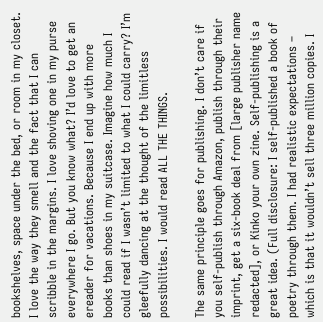bookshelves, space under the bed, or room in my closet. I love the way they smell and the fact that I can scribble in the margins. I love shoving one in my purse everywhere I go. But you know what? I’d love to get an ereader for vacations. Because I end up with more books than shoes in my suitcase. Imagine how much I could read if I wasn’t limited to what I could carry? I’m gleefully dancing at the thought of the limitless possibilities. I would read ALL THE THINGS.

The same principle goes for publishing. I don’t care if you self-publish through Amazon, publish through their imprint, get a six-book deal from [large publisher name redacted], or Kinko your own zine. Self-publishing is a great idea. (Full disclosure: I self-published a book of poetry through them. I had realistic expectations – which is that it wouldn’t sell three million copies. I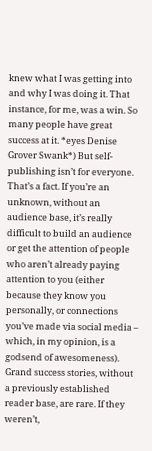knew what I was getting into and why I was doing it. That instance, for me, was a win. So many people have great success at it. *eyes Denise Grover Swank*) But self-publishing isn’t for everyone. That’s a fact. If you’re an unknown, without an audience base, it’s really difficult to build an audience or get the attention of people who aren’t already paying attention to you (either because they know you personally, or connections you’ve made via social media – which, in my opinion, is a godsend of awesomeness). Grand success stories, without a previously established reader base, are rare. If they weren’t,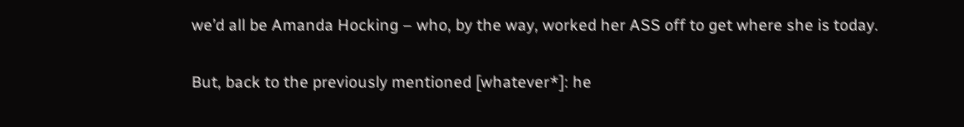we’d all be Amanda Hocking – who, by the way, worked her ASS off to get where she is today.

But, back to the previously mentioned [whatever*]: he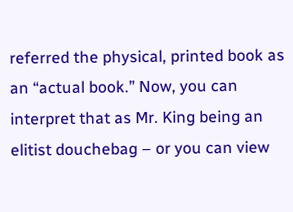referred the physical, printed book as an “actual book.” Now, you can interpret that as Mr. King being an elitist douchebag – or you can view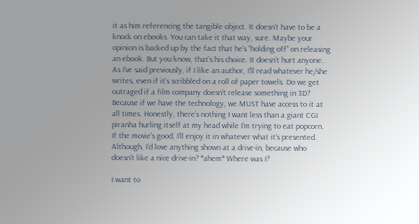it as him referencing the tangible object. It doesn’t have to be a knock on ebooks. You can take it that way, sure. Maybe your opinion is backed up by the fact that he’s “holding off” on releasing an ebook. But you know, that’s his choice. It doesn’t hurt anyone. As I’ve said previously, if I like an author, I’ll read whatever he/she writes, even if it’s scribbled on a roll of paper towels. Do we get outraged if a film company doesn’t release something in 3D? Because if we have the technology, we MUST have access to it at all times. Honestly, there’s nothing I want less than a giant CGI piranha hurling itself at my head while I’m trying to eat popcorn. If the movie’s good, I’ll enjoy it in whatever what it’s presented. Although, I’d love anything shown at a drive-in, because who doesn’t like a nice drive-in? *ahem* Where was I?

I want to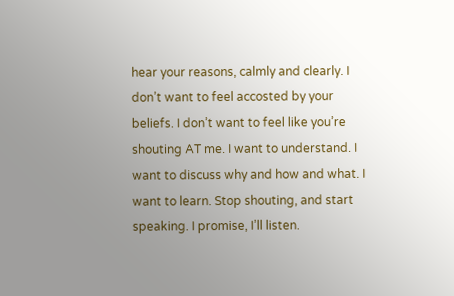hear your reasons, calmly and clearly. I don’t want to feel accosted by your beliefs. I don’t want to feel like you’re shouting AT me. I want to understand. I want to discuss why and how and what. I want to learn. Stop shouting, and start speaking. I promise, I’ll listen.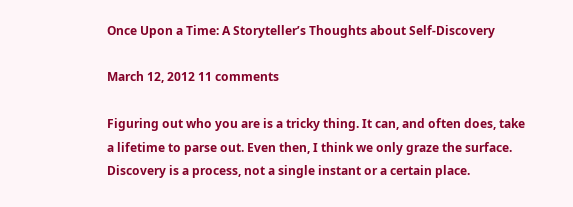Once Upon a Time: A Storyteller’s Thoughts about Self-Discovery

March 12, 2012 11 comments

Figuring out who you are is a tricky thing. It can, and often does, take a lifetime to parse out. Even then, I think we only graze the surface. Discovery is a process, not a single instant or a certain place.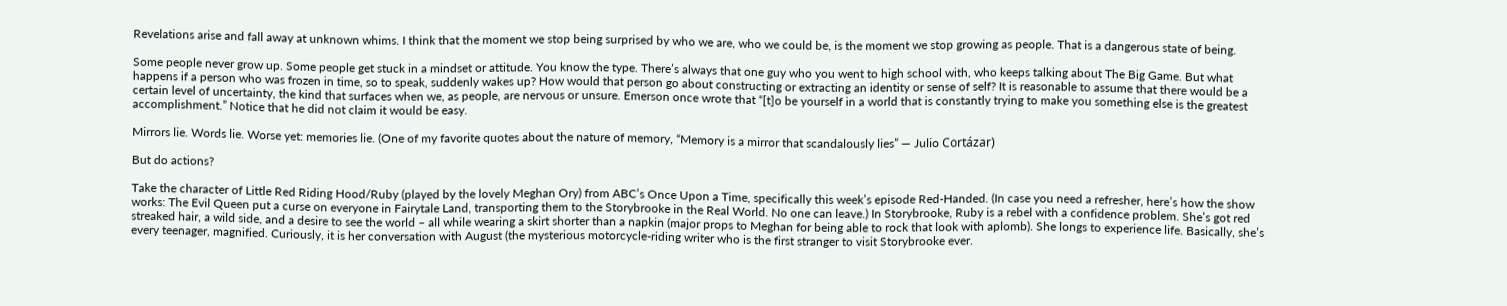Revelations arise and fall away at unknown whims. I think that the moment we stop being surprised by who we are, who we could be, is the moment we stop growing as people. That is a dangerous state of being.

Some people never grow up. Some people get stuck in a mindset or attitude. You know the type. There’s always that one guy who you went to high school with, who keeps talking about The Big Game. But what happens if a person who was frozen in time, so to speak, suddenly wakes up? How would that person go about constructing or extracting an identity or sense of self? It is reasonable to assume that there would be a certain level of uncertainty, the kind that surfaces when we, as people, are nervous or unsure. Emerson once wrote that “[t]o be yourself in a world that is constantly trying to make you something else is the greatest accomplishment.” Notice that he did not claim it would be easy.

Mirrors lie. Words lie. Worse yet: memories lie. (One of my favorite quotes about the nature of memory, “Memory is a mirror that scandalously lies” — Julio Cortázar)

But do actions?

Take the character of Little Red Riding Hood/Ruby (played by the lovely Meghan Ory) from ABC’s Once Upon a Time, specifically this week’s episode Red-Handed. (In case you need a refresher, here’s how the show works: The Evil Queen put a curse on everyone in Fairytale Land, transporting them to the Storybrooke in the Real World. No one can leave.) In Storybrooke, Ruby is a rebel with a confidence problem. She’s got red streaked hair, a wild side, and a desire to see the world – all while wearing a skirt shorter than a napkin (major props to Meghan for being able to rock that look with aplomb). She longs to experience life. Basically, she’s every teenager, magnified. Curiously, it is her conversation with August (the mysterious motorcycle-riding writer who is the first stranger to visit Storybrooke ever.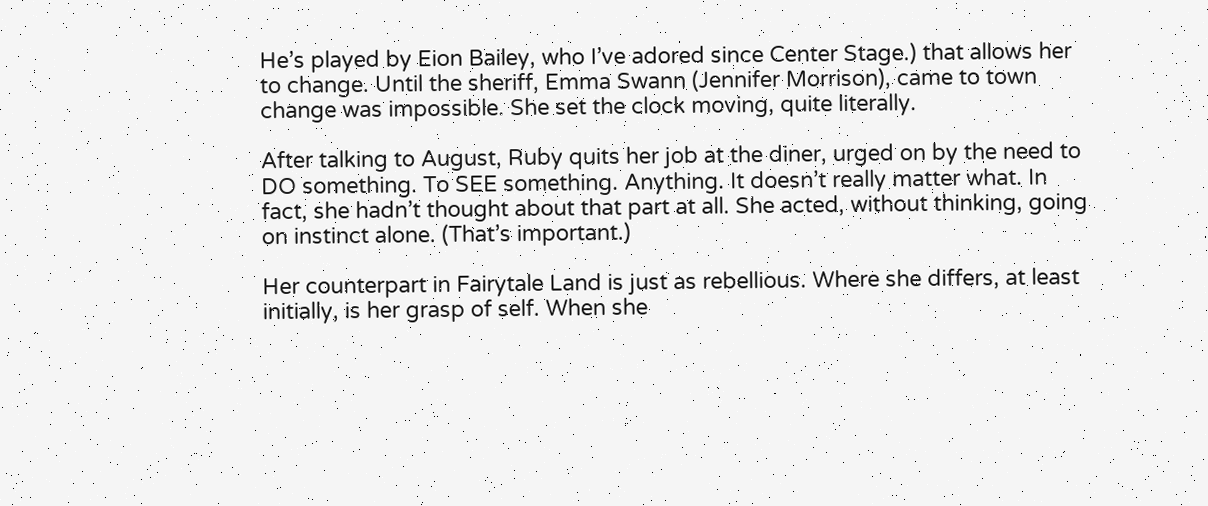He’s played by Eion Bailey, who I’ve adored since Center Stage.) that allows her to change. Until the sheriff, Emma Swann (Jennifer Morrison), came to town change was impossible. She set the clock moving, quite literally.

After talking to August, Ruby quits her job at the diner, urged on by the need to DO something. To SEE something. Anything. It doesn’t really matter what. In fact, she hadn’t thought about that part at all. She acted, without thinking, going on instinct alone. (That’s important.)

Her counterpart in Fairytale Land is just as rebellious. Where she differs, at least initially, is her grasp of self. When she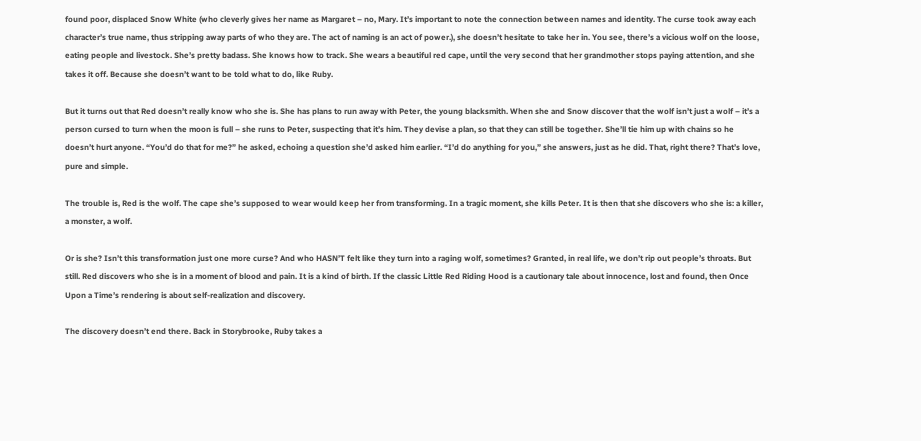found poor, displaced Snow White (who cleverly gives her name as Margaret – no, Mary. It’s important to note the connection between names and identity. The curse took away each character’s true name, thus stripping away parts of who they are. The act of naming is an act of power.), she doesn’t hesitate to take her in. You see, there’s a vicious wolf on the loose, eating people and livestock. She’s pretty badass. She knows how to track. She wears a beautiful red cape, until the very second that her grandmother stops paying attention, and she takes it off. Because she doesn’t want to be told what to do, like Ruby.

But it turns out that Red doesn’t really know who she is. She has plans to run away with Peter, the young blacksmith. When she and Snow discover that the wolf isn’t just a wolf – it’s a person cursed to turn when the moon is full – she runs to Peter, suspecting that it’s him. They devise a plan, so that they can still be together. She’ll tie him up with chains so he doesn’t hurt anyone. “You’d do that for me?” he asked, echoing a question she’d asked him earlier. “I’d do anything for you,” she answers, just as he did. That, right there? That’s love, pure and simple.

The trouble is, Red is the wolf. The cape she’s supposed to wear would keep her from transforming. In a tragic moment, she kills Peter. It is then that she discovers who she is: a killer, a monster, a wolf.

Or is she? Isn’t this transformation just one more curse? And who HASN’T felt like they turn into a raging wolf, sometimes? Granted, in real life, we don’t rip out people’s throats. But still. Red discovers who she is in a moment of blood and pain. It is a kind of birth. If the classic Little Red Riding Hood is a cautionary tale about innocence, lost and found, then Once Upon a Time’s rendering is about self-realization and discovery.

The discovery doesn’t end there. Back in Storybrooke, Ruby takes a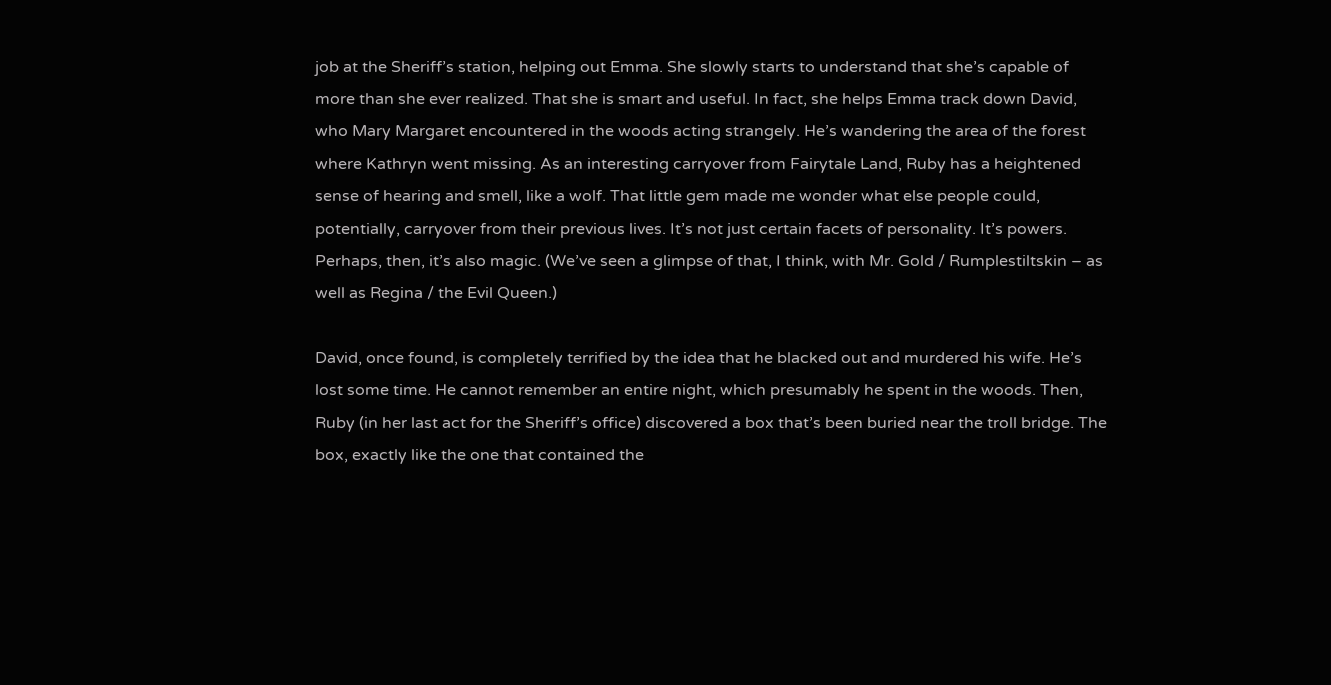job at the Sheriff’s station, helping out Emma. She slowly starts to understand that she’s capable of more than she ever realized. That she is smart and useful. In fact, she helps Emma track down David, who Mary Margaret encountered in the woods acting strangely. He’s wandering the area of the forest where Kathryn went missing. As an interesting carryover from Fairytale Land, Ruby has a heightened sense of hearing and smell, like a wolf. That little gem made me wonder what else people could, potentially, carryover from their previous lives. It’s not just certain facets of personality. It’s powers. Perhaps, then, it’s also magic. (We’ve seen a glimpse of that, I think, with Mr. Gold / Rumplestiltskin – as well as Regina / the Evil Queen.)

David, once found, is completely terrified by the idea that he blacked out and murdered his wife. He’s lost some time. He cannot remember an entire night, which presumably he spent in the woods. Then, Ruby (in her last act for the Sheriff’s office) discovered a box that’s been buried near the troll bridge. The box, exactly like the one that contained the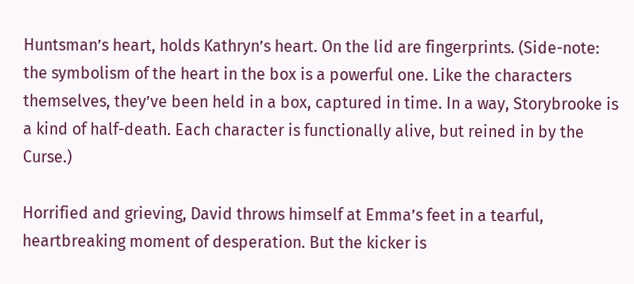Huntsman’s heart, holds Kathryn’s heart. On the lid are fingerprints. (Side-note: the symbolism of the heart in the box is a powerful one. Like the characters themselves, they’ve been held in a box, captured in time. In a way, Storybrooke is a kind of half-death. Each character is functionally alive, but reined in by the Curse.)

Horrified and grieving, David throws himself at Emma’s feet in a tearful, heartbreaking moment of desperation. But the kicker is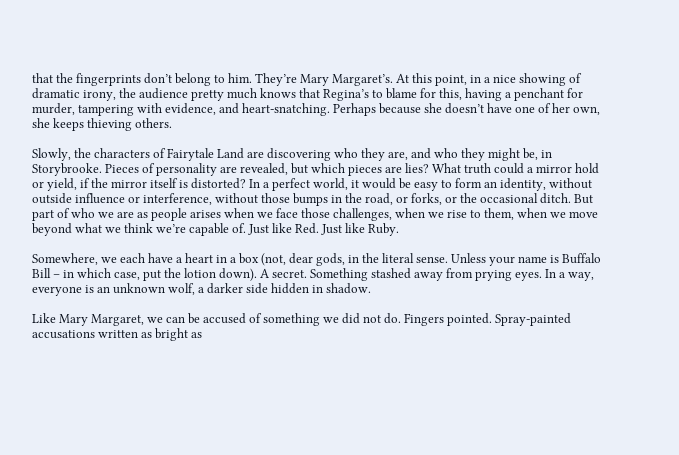that the fingerprints don’t belong to him. They’re Mary Margaret’s. At this point, in a nice showing of dramatic irony, the audience pretty much knows that Regina’s to blame for this, having a penchant for murder, tampering with evidence, and heart-snatching. Perhaps because she doesn’t have one of her own, she keeps thieving others.

Slowly, the characters of Fairytale Land are discovering who they are, and who they might be, in Storybrooke. Pieces of personality are revealed, but which pieces are lies? What truth could a mirror hold or yield, if the mirror itself is distorted? In a perfect world, it would be easy to form an identity, without outside influence or interference, without those bumps in the road, or forks, or the occasional ditch. But part of who we are as people arises when we face those challenges, when we rise to them, when we move beyond what we think we’re capable of. Just like Red. Just like Ruby.

Somewhere, we each have a heart in a box (not, dear gods, in the literal sense. Unless your name is Buffalo Bill – in which case, put the lotion down). A secret. Something stashed away from prying eyes. In a way, everyone is an unknown wolf, a darker side hidden in shadow.

Like Mary Margaret, we can be accused of something we did not do. Fingers pointed. Spray-painted accusations written as bright as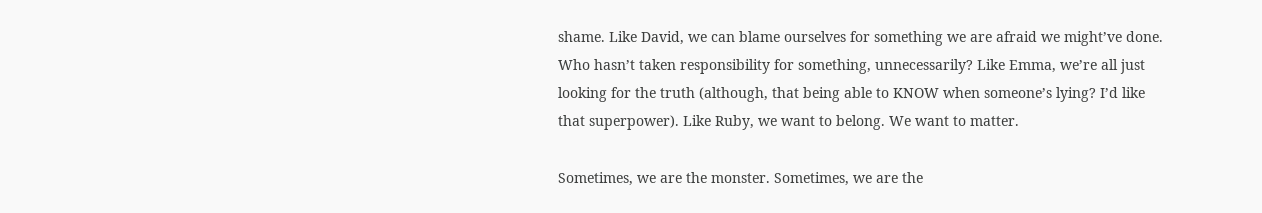shame. Like David, we can blame ourselves for something we are afraid we might’ve done. Who hasn’t taken responsibility for something, unnecessarily? Like Emma, we’re all just looking for the truth (although, that being able to KNOW when someone’s lying? I’d like that superpower). Like Ruby, we want to belong. We want to matter.

Sometimes, we are the monster. Sometimes, we are the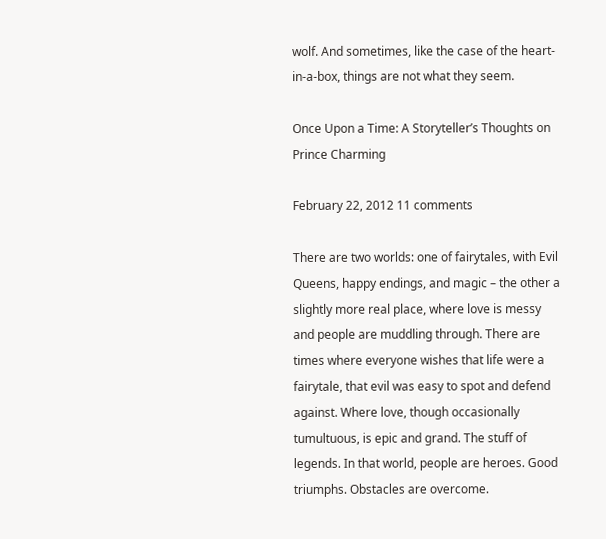wolf. And sometimes, like the case of the heart-in-a-box, things are not what they seem.

Once Upon a Time: A Storyteller’s Thoughts on Prince Charming

February 22, 2012 11 comments

There are two worlds: one of fairytales, with Evil Queens, happy endings, and magic – the other a slightly more real place, where love is messy and people are muddling through. There are times where everyone wishes that life were a fairytale, that evil was easy to spot and defend against. Where love, though occasionally tumultuous, is epic and grand. The stuff of legends. In that world, people are heroes. Good triumphs. Obstacles are overcome.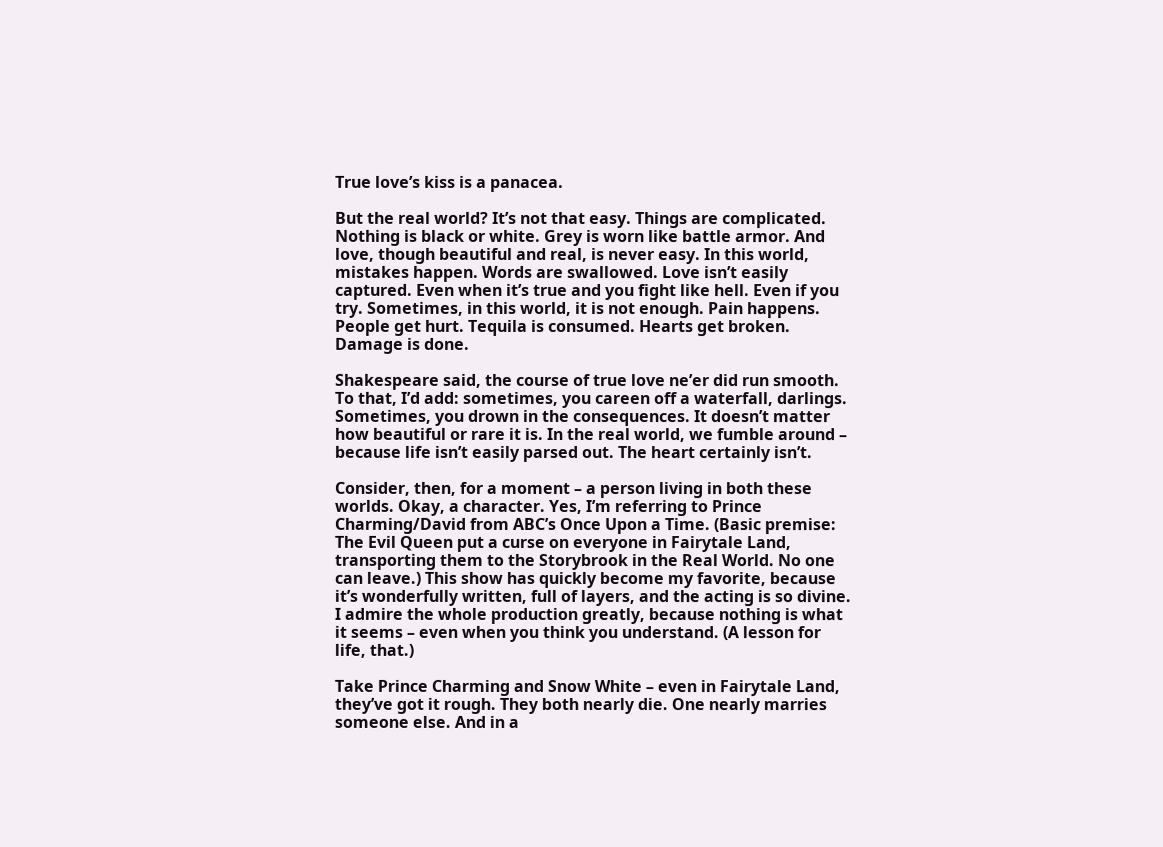True love’s kiss is a panacea.

But the real world? It’s not that easy. Things are complicated. Nothing is black or white. Grey is worn like battle armor. And love, though beautiful and real, is never easy. In this world, mistakes happen. Words are swallowed. Love isn’t easily captured. Even when it’s true and you fight like hell. Even if you try. Sometimes, in this world, it is not enough. Pain happens. People get hurt. Tequila is consumed. Hearts get broken. Damage is done.

Shakespeare said, the course of true love ne’er did run smooth. To that, I’d add: sometimes, you careen off a waterfall, darlings. Sometimes, you drown in the consequences. It doesn’t matter how beautiful or rare it is. In the real world, we fumble around – because life isn’t easily parsed out. The heart certainly isn’t.

Consider, then, for a moment – a person living in both these worlds. Okay, a character. Yes, I’m referring to Prince Charming/David from ABC’s Once Upon a Time. (Basic premise: The Evil Queen put a curse on everyone in Fairytale Land, transporting them to the Storybrook in the Real World. No one can leave.) This show has quickly become my favorite, because it’s wonderfully written, full of layers, and the acting is so divine. I admire the whole production greatly, because nothing is what it seems – even when you think you understand. (A lesson for life, that.)

Take Prince Charming and Snow White – even in Fairytale Land, they’ve got it rough. They both nearly die. One nearly marries someone else. And in a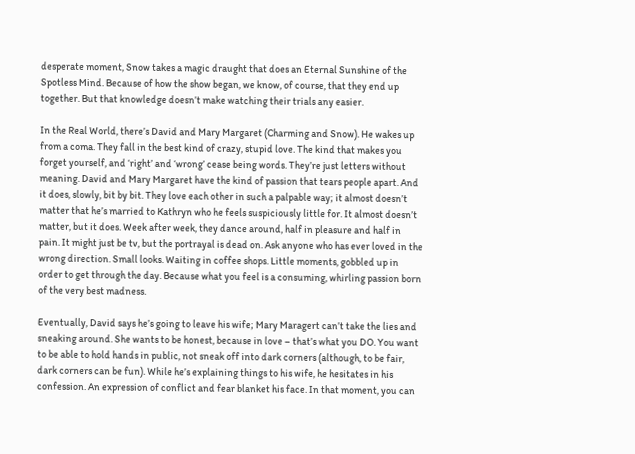desperate moment, Snow takes a magic draught that does an Eternal Sunshine of the Spotless Mind. Because of how the show began, we know, of course, that they end up together. But that knowledge doesn’t make watching their trials any easier.

In the Real World, there’s David and Mary Margaret (Charming and Snow). He wakes up from a coma. They fall in the best kind of crazy, stupid love. The kind that makes you forget yourself, and ‘right’ and ‘wrong’ cease being words. They’re just letters without meaning. David and Mary Margaret have the kind of passion that tears people apart. And it does, slowly, bit by bit. They love each other in such a palpable way; it almost doesn’t matter that he’s married to Kathryn who he feels suspiciously little for. It almost doesn’t matter, but it does. Week after week, they dance around, half in pleasure and half in pain. It might just be tv, but the portrayal is dead on. Ask anyone who has ever loved in the wrong direction. Small looks. Waiting in coffee shops. Little moments, gobbled up in order to get through the day. Because what you feel is a consuming, whirling passion born of the very best madness.

Eventually, David says he’s going to leave his wife; Mary Maragert can’t take the lies and sneaking around. She wants to be honest, because in love – that’s what you DO. You want to be able to hold hands in public, not sneak off into dark corners (although, to be fair, dark corners can be fun). While he’s explaining things to his wife, he hesitates in his confession. An expression of conflict and fear blanket his face. In that moment, you can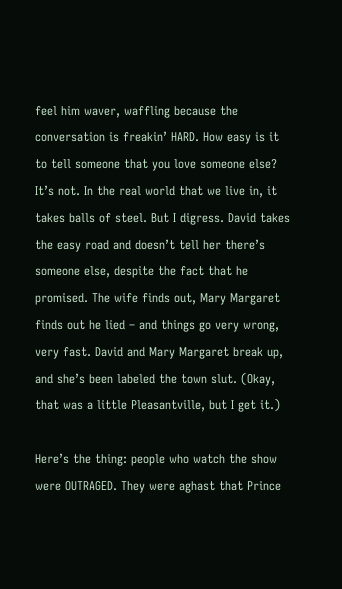feel him waver, waffling because the conversation is freakin’ HARD. How easy is it to tell someone that you love someone else? It’s not. In the real world that we live in, it takes balls of steel. But I digress. David takes the easy road and doesn’t tell her there’s someone else, despite the fact that he promised. The wife finds out, Mary Margaret finds out he lied – and things go very wrong, very fast. David and Mary Margaret break up, and she’s been labeled the town slut. (Okay, that was a little Pleasantville, but I get it.)

Here’s the thing: people who watch the show were OUTRAGED. They were aghast that Prince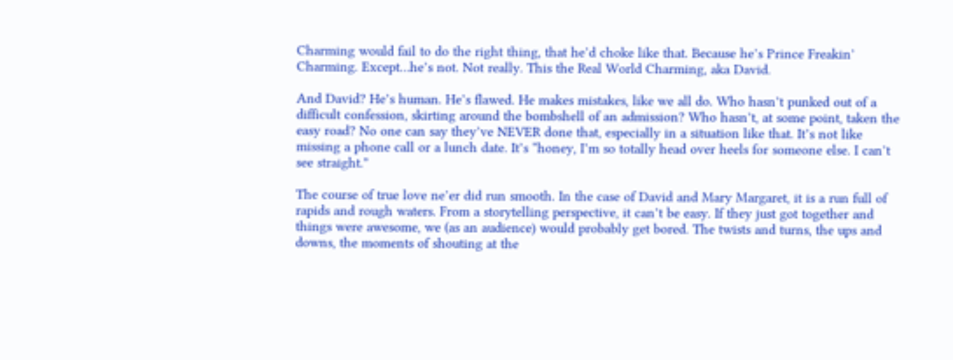Charming would fail to do the right thing, that he’d choke like that. Because he’s Prince Freakin’ Charming. Except…he’s not. Not really. This the Real World Charming, aka David.

And David? He’s human. He’s flawed. He makes mistakes, like we all do. Who hasn’t punked out of a difficult confession, skirting around the bombshell of an admission? Who hasn’t, at some point, taken the easy road? No one can say they’ve NEVER done that, especially in a situation like that. It’s not like missing a phone call or a lunch date. It’s “honey, I’m so totally head over heels for someone else. I can’t see straight.”

The course of true love ne’er did run smooth. In the case of David and Mary Margaret, it is a run full of rapids and rough waters. From a storytelling perspective, it can’t be easy. If they just got together and things were awesome, we (as an audience) would probably get bored. The twists and turns, the ups and downs, the moments of shouting at the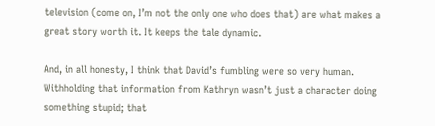television (come on, I’m not the only one who does that) are what makes a great story worth it. It keeps the tale dynamic.

And, in all honesty, I think that David’s fumbling were so very human. Withholding that information from Kathryn wasn’t just a character doing something stupid; that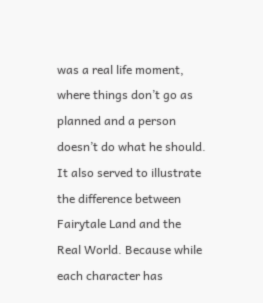was a real life moment, where things don’t go as planned and a person doesn’t do what he should. It also served to illustrate the difference between Fairytale Land and the Real World. Because while each character has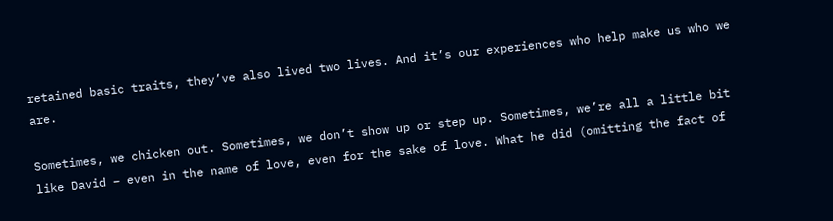retained basic traits, they’ve also lived two lives. And it’s our experiences who help make us who we are.

Sometimes, we chicken out. Sometimes, we don’t show up or step up. Sometimes, we’re all a little bit like David – even in the name of love, even for the sake of love. What he did (omitting the fact of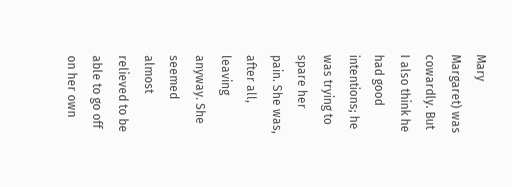Mary Margaret) was cowardly. But I also think he had good intentions; he was trying to spare her pain. She was, after all, leaving anyway. She seemed almost relieved to be able to go off on her own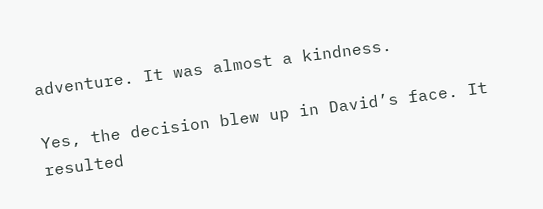adventure. It was almost a kindness.

Yes, the decision blew up in David’s face. It resulted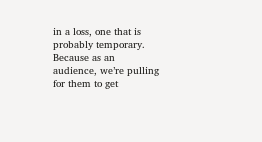in a loss, one that is probably temporary. Because as an audience, we’re pulling for them to get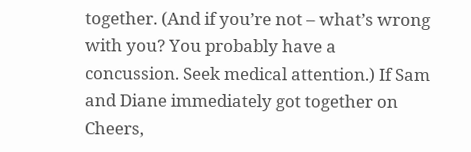together. (And if you’re not – what’s wrong with you? You probably have a concussion. Seek medical attention.) If Sam and Diane immediately got together on Cheers,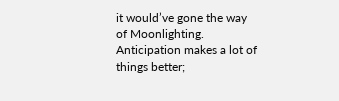it would’ve gone the way of Moonlighting. Anticipation makes a lot of things better;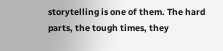storytelling is one of them. The hard parts, the tough times, they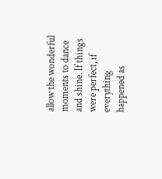allow the wonderful moments to dance and shine. If things were perfect, if everything happened as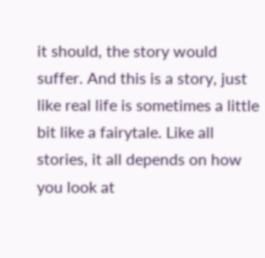it should, the story would suffer. And this is a story, just like real life is sometimes a little bit like a fairytale. Like all stories, it all depends on how you look at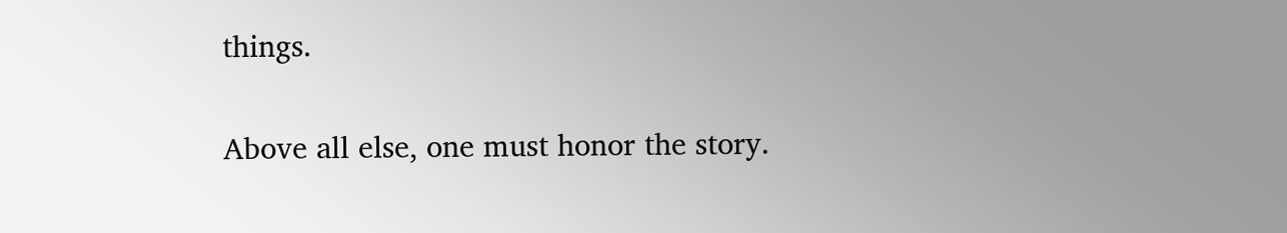things.

Above all else, one must honor the story.